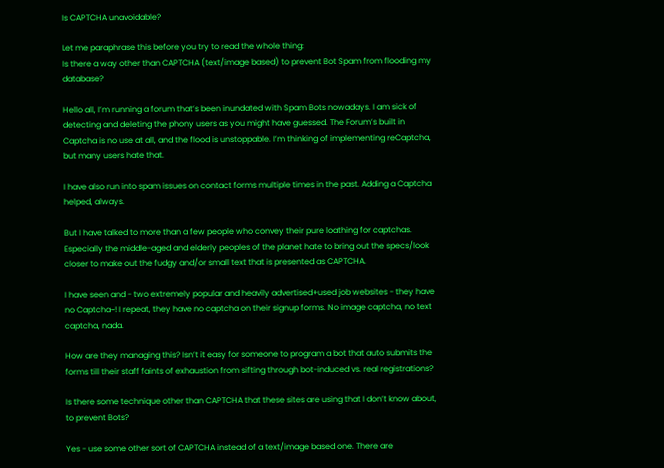Is CAPTCHA unavoidable?

Let me paraphrase this before you try to read the whole thing:
Is there a way other than CAPTCHA (text/image based) to prevent Bot Spam from flooding my database?

Hello all, I’m running a forum that’s been inundated with Spam Bots nowadays. I am sick of detecting and deleting the phony users as you might have guessed. The Forum’s built in Captcha is no use at all, and the flood is unstoppable. I’m thinking of implementing reCaptcha, but many users hate that.

I have also run into spam issues on contact forms multiple times in the past. Adding a Captcha helped, always.

But I have talked to more than a few people who convey their pure loathing for captchas. Especially the middle-aged and elderly peoples of the planet hate to bring out the specs/look closer to make out the fudgy and/or small text that is presented as CAPTCHA.

I have seen and - two extremely popular and heavily advertised+used job websites - they have no Captcha~! I repeat, they have no captcha on their signup forms. No image captcha, no text captcha, nada.

How are they managing this? Isn’t it easy for someone to program a bot that auto submits the forms till their staff faints of exhaustion from sifting through bot-induced vs. real registrations?

Is there some technique other than CAPTCHA that these sites are using that I don’t know about, to prevent Bots?

Yes - use some other sort of CAPTCHA instead of a text/image based one. There are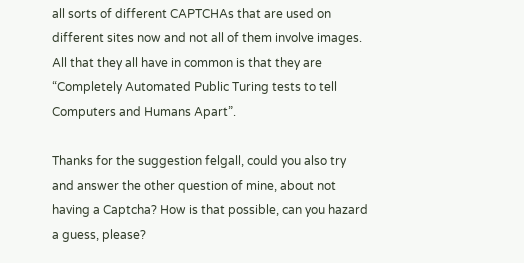all sorts of different CAPTCHAs that are used on different sites now and not all of them involve images. All that they all have in common is that they are “Completely Automated Public Turing tests to tell Computers and Humans Apart”.

Thanks for the suggestion felgall, could you also try and answer the other question of mine, about not having a Captcha? How is that possible, can you hazard a guess, please?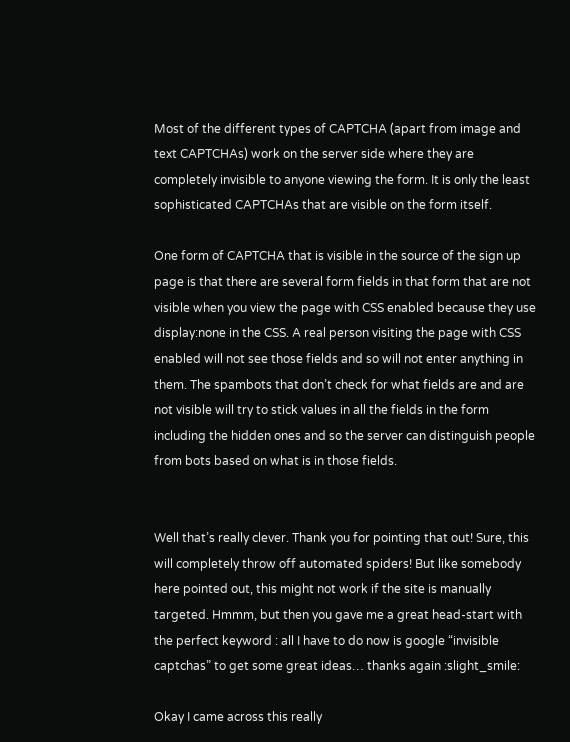Most of the different types of CAPTCHA (apart from image and text CAPTCHAs) work on the server side where they are completely invisible to anyone viewing the form. It is only the least sophisticated CAPTCHAs that are visible on the form itself.

One form of CAPTCHA that is visible in the source of the sign up page is that there are several form fields in that form that are not visible when you view the page with CSS enabled because they use display:none in the CSS. A real person visiting the page with CSS enabled will not see those fields and so will not enter anything in them. The spambots that don’t check for what fields are and are not visible will try to stick values in all the fields in the form including the hidden ones and so the server can distinguish people from bots based on what is in those fields.


Well that’s really clever. Thank you for pointing that out! Sure, this will completely throw off automated spiders! But like somebody here pointed out, this might not work if the site is manually targeted. Hmmm, but then you gave me a great head-start with the perfect keyword : all I have to do now is google “invisible captchas” to get some great ideas… thanks again :slight_smile:

Okay I came across this really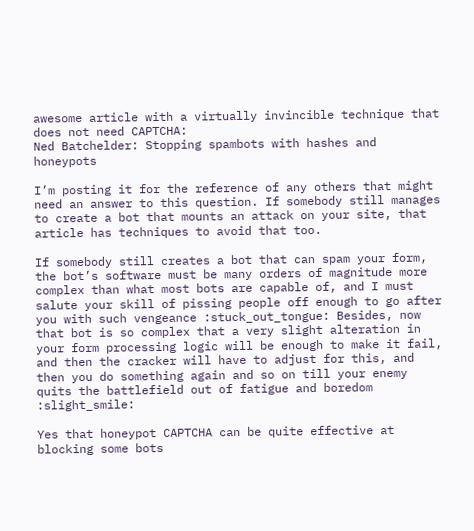awesome article with a virtually invincible technique that does not need CAPTCHA:
Ned Batchelder: Stopping spambots with hashes and honeypots

I’m posting it for the reference of any others that might need an answer to this question. If somebody still manages to create a bot that mounts an attack on your site, that article has techniques to avoid that too.

If somebody still creates a bot that can spam your form, the bot’s software must be many orders of magnitude more complex than what most bots are capable of, and I must salute your skill of pissing people off enough to go after you with such vengeance :stuck_out_tongue: Besides, now that bot is so complex that a very slight alteration in your form processing logic will be enough to make it fail, and then the cracker will have to adjust for this, and then you do something again and so on till your enemy quits the battlefield out of fatigue and boredom :slight_smile:

Yes that honeypot CAPTCHA can be quite effective at blocking some bots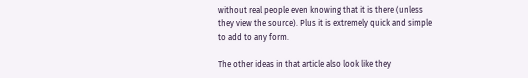without real people even knowing that it is there (unless they view the source). Plus it is extremely quick and simple to add to any form.

The other ideas in that article also look like they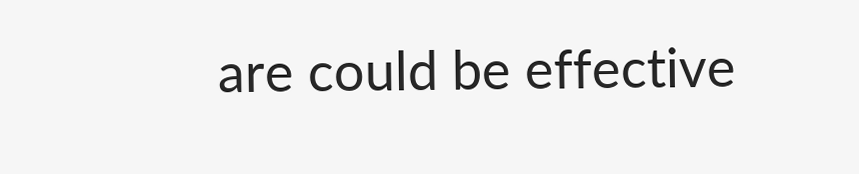are could be effective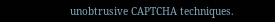unobtrusive CAPTCHA techniques.